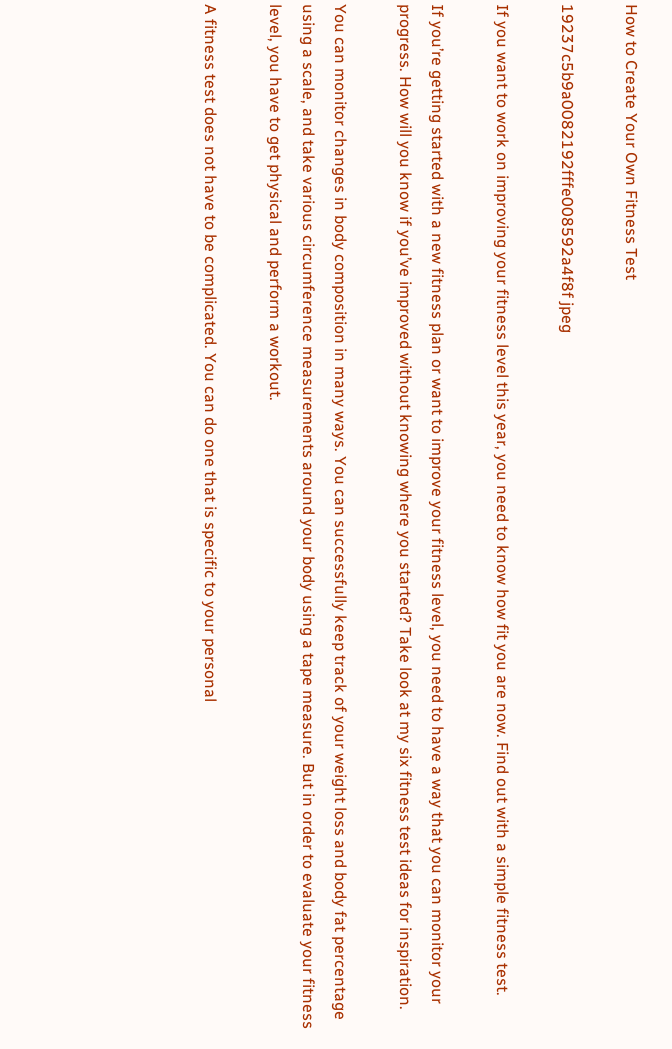How to Create Your Own Fitness Test

19237c5b9a0082192fffe008592a4f8f jpeg

If you want to work on improving your fitness level this year, you need to know how fit you are now. Find out with a simple fitness test.

If you’re getting started with a new fitness plan or want to improve your fitness level, you need to have a way that you can monitor your progress. How will you know if you’ve improved without knowing where you started? Take look at my six fitness test ideas for inspiration.

You can monitor changes in body composition in many ways. You can successfully keep track of your weight loss and body fat percentage using a scale, and take various circumference measurements around your body using a tape measure. But in order to evaluate your fitness level, you have to get physical and perform a workout.

A fitness test does not have to be complicated. You can do one that is specific to your personal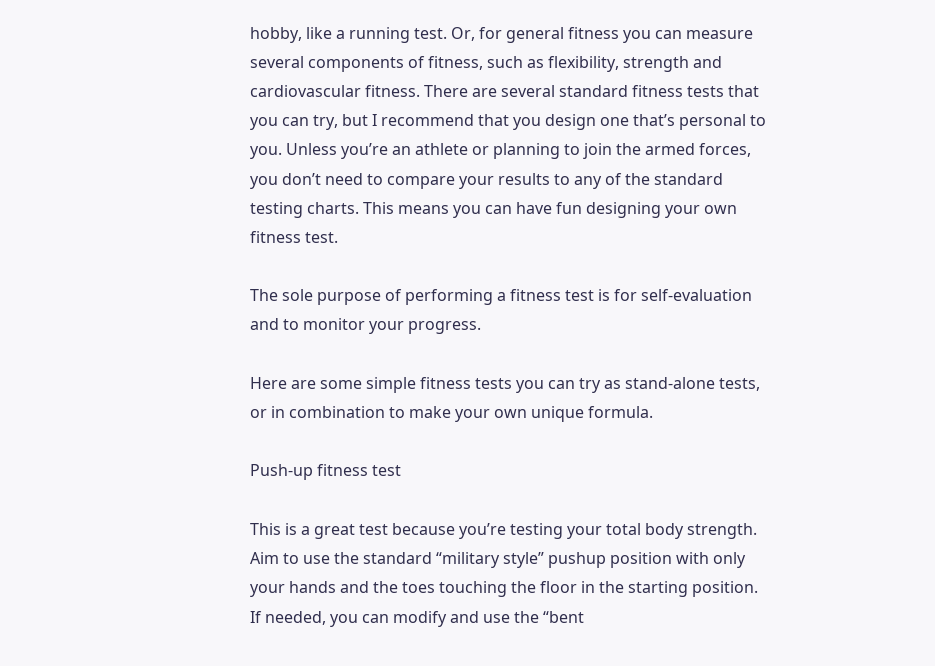hobby, like a running test. Or, for general fitness you can measure several components of fitness, such as flexibility, strength and cardiovascular fitness. There are several standard fitness tests that you can try, but I recommend that you design one that’s personal to you. Unless you’re an athlete or planning to join the armed forces, you don’t need to compare your results to any of the standard testing charts. This means you can have fun designing your own fitness test.

The sole purpose of performing a fitness test is for self-evaluation and to monitor your progress.

Here are some simple fitness tests you can try as stand-alone tests, or in combination to make your own unique formula.

Push-up fitness test

This is a great test because you’re testing your total body strength. Aim to use the standard “military style” pushup position with only your hands and the toes touching the floor in the starting position. If needed, you can modify and use the “bent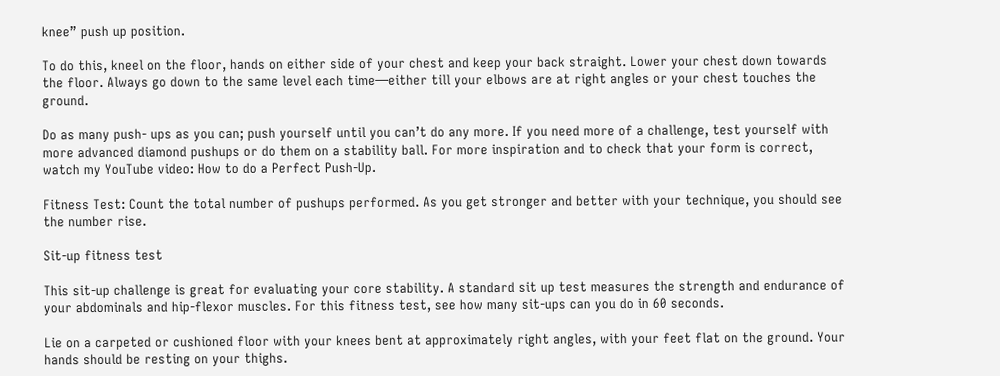knee” push up position.

To do this, kneel on the floor, hands on either side of your chest and keep your back straight. Lower your chest down towards the floor. Always go down to the same level each time—either till your elbows are at right angles or your chest touches the ground.

Do as many push- ups as you can; push yourself until you can’t do any more. If you need more of a challenge, test yourself with more advanced diamond pushups or do them on a stability ball. For more inspiration and to check that your form is correct, watch my YouTube video: How to do a Perfect Push-Up.

Fitness Test: Count the total number of pushups performed. As you get stronger and better with your technique, you should see the number rise.

Sit-up fitness test

This sit-up challenge is great for evaluating your core stability. A standard sit up test measures the strength and endurance of your abdominals and hip-flexor muscles. For this fitness test, see how many sit-ups can you do in 60 seconds.

Lie on a carpeted or cushioned floor with your knees bent at approximately right angles, with your feet flat on the ground. Your hands should be resting on your thighs.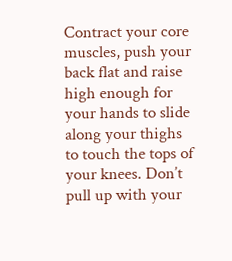Contract your core muscles, push your back flat and raise high enough for your hands to slide along your thighs to touch the tops of your knees. Don’t pull up with your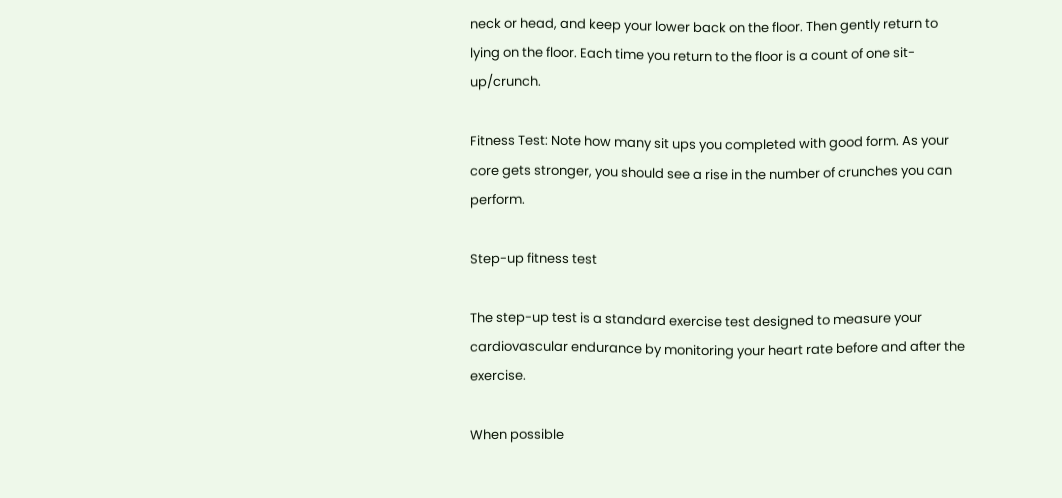neck or head, and keep your lower back on the floor. Then gently return to lying on the floor. Each time you return to the floor is a count of one sit-up/crunch.

Fitness Test: Note how many sit ups you completed with good form. As your core gets stronger, you should see a rise in the number of crunches you can perform.

Step-up fitness test

The step-up test is a standard exercise test designed to measure your cardiovascular endurance by monitoring your heart rate before and after the exercise.

When possible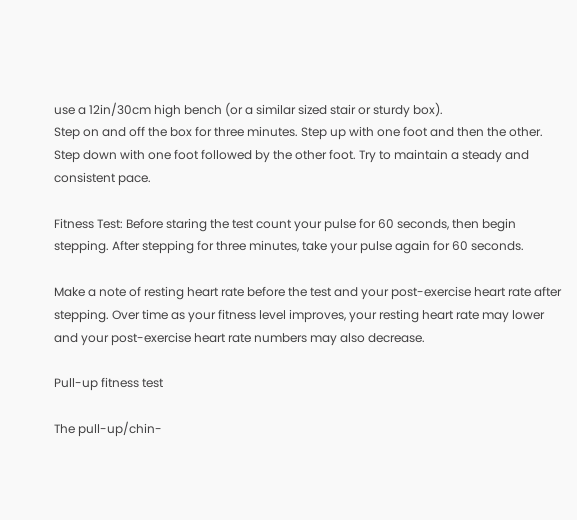use a 12in/30cm high bench (or a similar sized stair or sturdy box).
Step on and off the box for three minutes. Step up with one foot and then the other. Step down with one foot followed by the other foot. Try to maintain a steady and consistent pace.

Fitness Test: Before staring the test count your pulse for 60 seconds, then begin stepping. After stepping for three minutes, take your pulse again for 60 seconds.

Make a note of resting heart rate before the test and your post-exercise heart rate after stepping. Over time as your fitness level improves, your resting heart rate may lower and your post-exercise heart rate numbers may also decrease.

Pull-up fitness test

The pull-up/chin-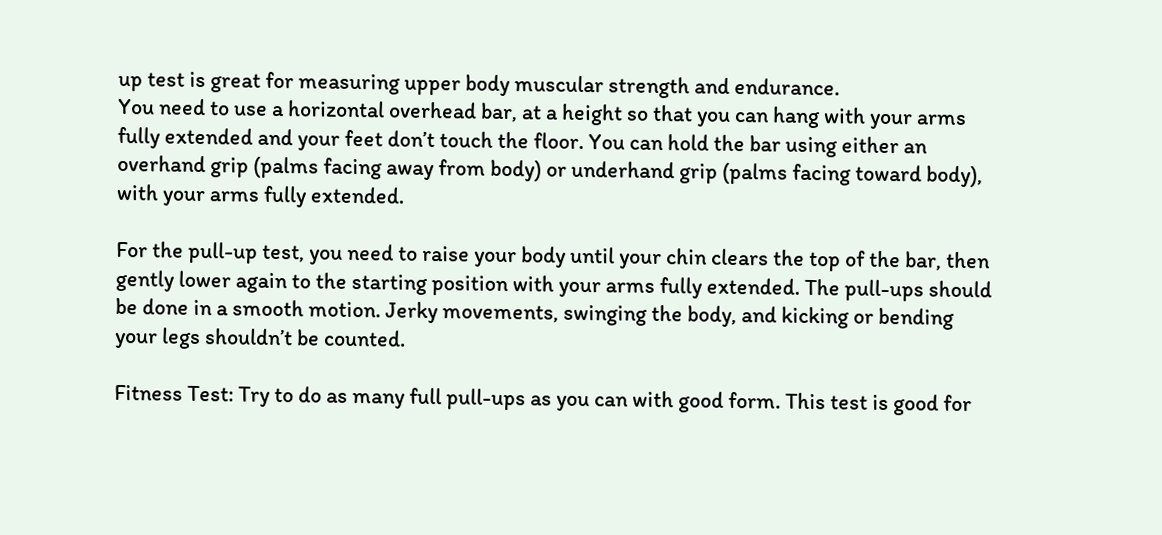up test is great for measuring upper body muscular strength and endurance.
You need to use a horizontal overhead bar, at a height so that you can hang with your arms fully extended and your feet don’t touch the floor. You can hold the bar using either an overhand grip (palms facing away from body) or underhand grip (palms facing toward body), with your arms fully extended.

For the pull-up test, you need to raise your body until your chin clears the top of the bar, then gently lower again to the starting position with your arms fully extended. The pull-ups should be done in a smooth motion. Jerky movements, swinging the body, and kicking or bending your legs shouldn’t be counted.

Fitness Test: Try to do as many full pull-ups as you can with good form. This test is good for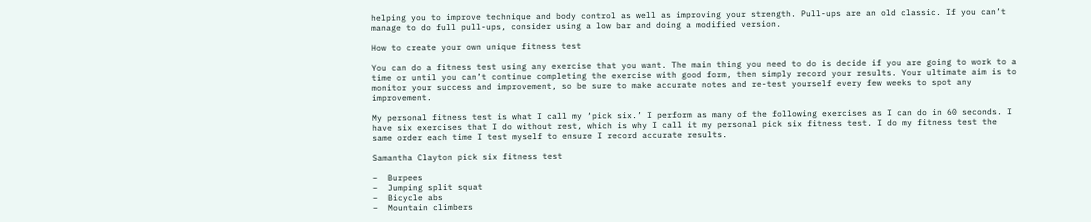helping you to improve technique and body control as well as improving your strength. Pull-ups are an old classic. If you can’t manage to do full pull-ups, consider using a low bar and doing a modified version.

How to create your own unique fitness test

You can do a fitness test using any exercise that you want. The main thing you need to do is decide if you are going to work to a time or until you can’t continue completing the exercise with good form, then simply record your results. Your ultimate aim is to monitor your success and improvement, so be sure to make accurate notes and re-test yourself every few weeks to spot any improvement.

My personal fitness test is what I call my ‘pick six.’ I perform as many of the following exercises as I can do in 60 seconds. I have six exercises that I do without rest, which is why I call it my personal pick six fitness test. I do my fitness test the same order each time I test myself to ensure I record accurate results.

Samantha Clayton pick six fitness test

–  Burpees
–  Jumping split squat
–  Bicycle abs
–  Mountain climbers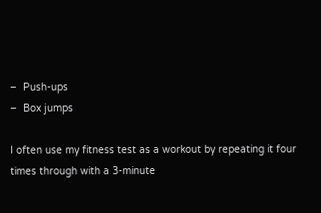–  Push-ups
–  Box jumps

I often use my fitness test as a workout by repeating it four times through with a 3-minute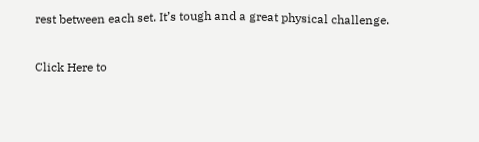rest between each set. It’s tough and a great physical challenge.

Click Here to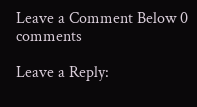Leave a Comment Below 0 comments

Leave a Reply: